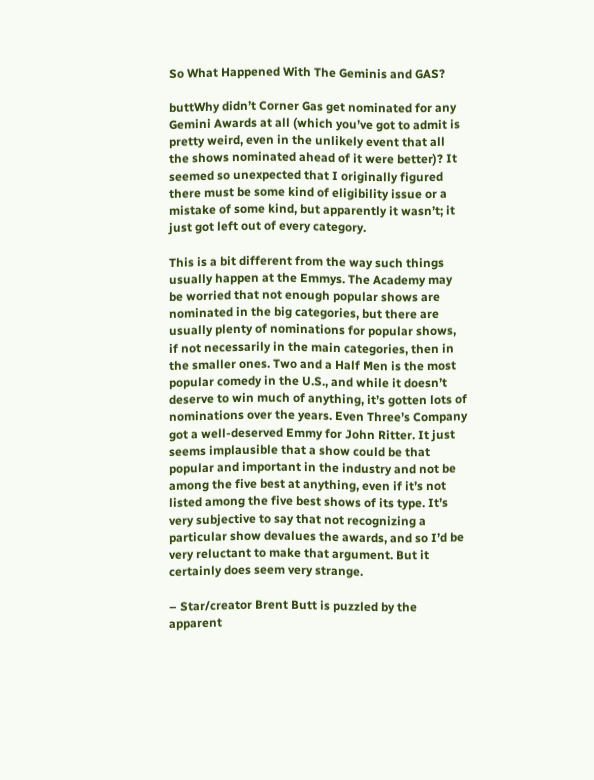So What Happened With The Geminis and GAS?

buttWhy didn’t Corner Gas get nominated for any Gemini Awards at all (which you’ve got to admit is pretty weird, even in the unlikely event that all the shows nominated ahead of it were better)? It seemed so unexpected that I originally figured there must be some kind of eligibility issue or a mistake of some kind, but apparently it wasn’t; it just got left out of every category.

This is a bit different from the way such things usually happen at the Emmys. The Academy may be worried that not enough popular shows are nominated in the big categories, but there are usually plenty of nominations for popular shows, if not necessarily in the main categories, then in the smaller ones. Two and a Half Men is the most popular comedy in the U.S., and while it doesn’t deserve to win much of anything, it’s gotten lots of nominations over the years. Even Three’s Company got a well-deserved Emmy for John Ritter. It just seems implausible that a show could be that popular and important in the industry and not be among the five best at anything, even if it’s not listed among the five best shows of its type. It’s very subjective to say that not recognizing a particular show devalues the awards, and so I’d be very reluctant to make that argument. But it certainly does seem very strange.

– Star/creator Brent Butt is puzzled by the apparent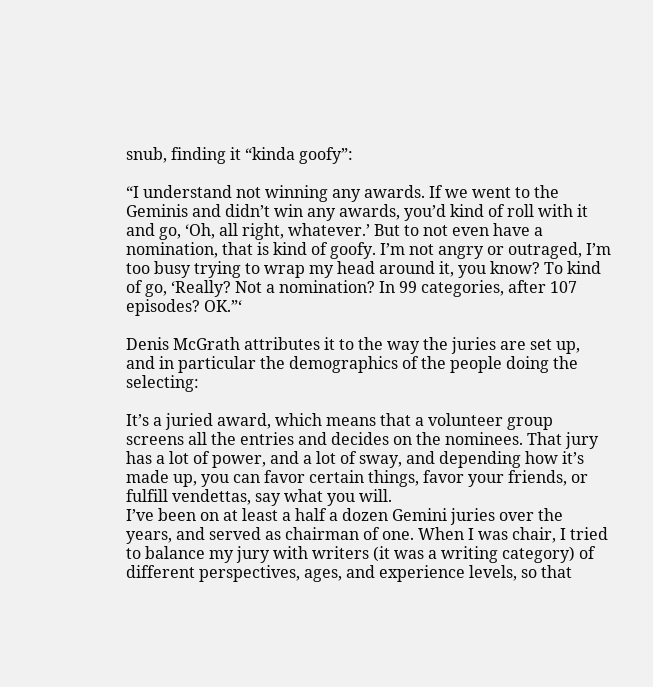snub, finding it “kinda goofy”:

“I understand not winning any awards. If we went to the Geminis and didn’t win any awards, you’d kind of roll with it and go, ‘Oh, all right, whatever.’ But to not even have a nomination, that is kind of goofy. I’m not angry or outraged, I’m too busy trying to wrap my head around it, you know? To kind of go, ‘Really? Not a nomination? In 99 categories, after 107 episodes? OK.”‘

Denis McGrath attributes it to the way the juries are set up, and in particular the demographics of the people doing the selecting:

It’s a juried award, which means that a volunteer group screens all the entries and decides on the nominees. That jury has a lot of power, and a lot of sway, and depending how it’s made up, you can favor certain things, favor your friends, or fulfill vendettas, say what you will.
I’ve been on at least a half a dozen Gemini juries over the years, and served as chairman of one. When I was chair, I tried to balance my jury with writers (it was a writing category) of different perspectives, ages, and experience levels, so that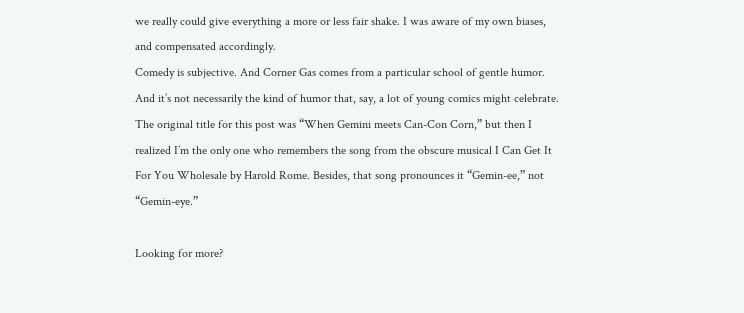we really could give everything a more or less fair shake. I was aware of my own biases, and compensated accordingly.
Comedy is subjective. And Corner Gas comes from a particular school of gentle humor. And it’s not necessarily the kind of humor that, say, a lot of young comics might celebrate.
The original title for this post was “When Gemini meets Can-Con Corn,” but then I realized I’m the only one who remembers the song from the obscure musical I Can Get It For You Wholesale by Harold Rome. Besides, that song pronounces it “Gemin-ee,” not “Gemin-eye.”

Looking for more?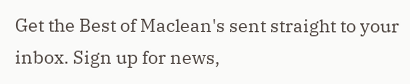Get the Best of Maclean's sent straight to your inbox. Sign up for news,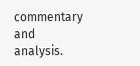commentary and analysis.